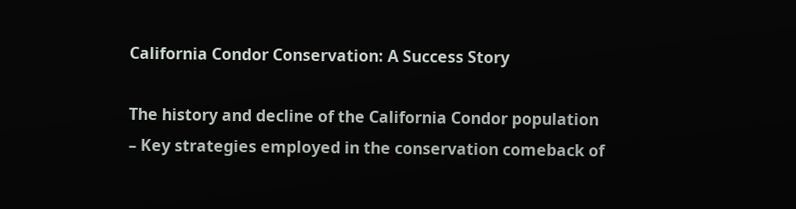California Condor Conservation: A Success Story

The history and decline of the California Condor population
– Key strategies employed in the conservation comeback of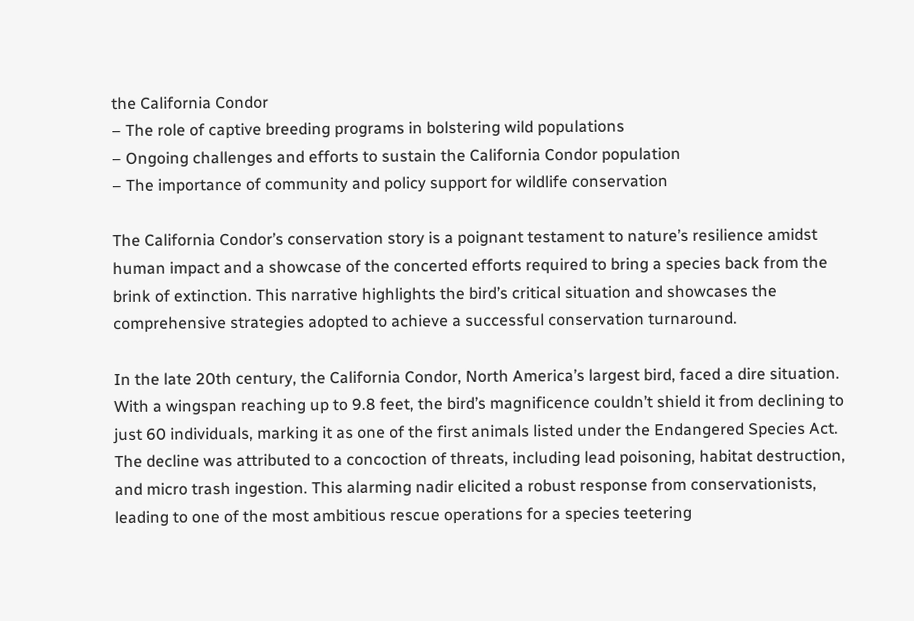the California Condor
– The role of captive breeding programs in bolstering wild populations
– Ongoing challenges and efforts to sustain the California Condor population
– The importance of community and policy support for wildlife conservation

The California Condor’s conservation story is a poignant testament to nature’s resilience amidst human impact and a showcase of the concerted efforts required to bring a species back from the brink of extinction. This narrative highlights the bird’s critical situation and showcases the comprehensive strategies adopted to achieve a successful conservation turnaround.

In the late 20th century, the California Condor, North America’s largest bird, faced a dire situation. With a wingspan reaching up to 9.8 feet, the bird’s magnificence couldn’t shield it from declining to just 60 individuals, marking it as one of the first animals listed under the Endangered Species Act. The decline was attributed to a concoction of threats, including lead poisoning, habitat destruction, and micro trash ingestion. This alarming nadir elicited a robust response from conservationists, leading to one of the most ambitious rescue operations for a species teetering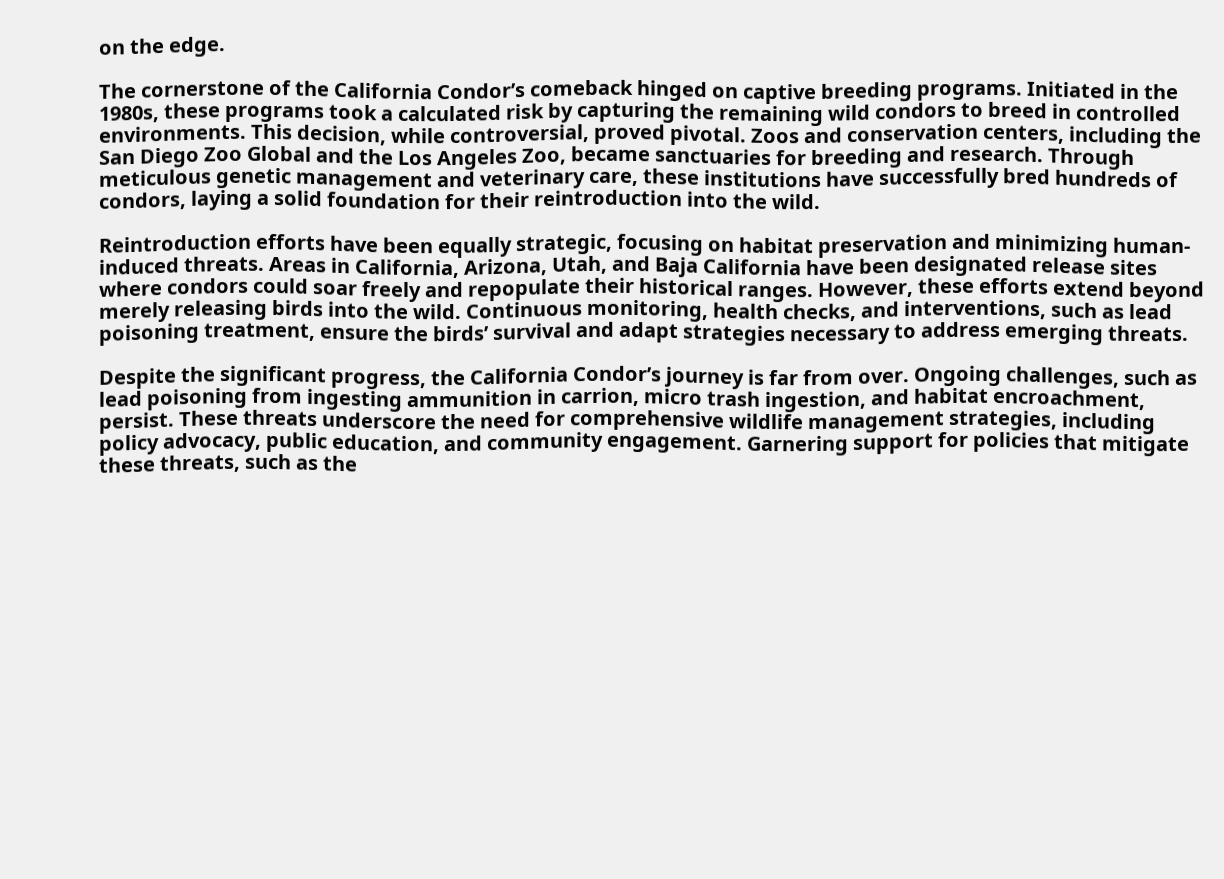on the edge.

The cornerstone of the California Condor’s comeback hinged on captive breeding programs. Initiated in the 1980s, these programs took a calculated risk by capturing the remaining wild condors to breed in controlled environments. This decision, while controversial, proved pivotal. Zoos and conservation centers, including the San Diego Zoo Global and the Los Angeles Zoo, became sanctuaries for breeding and research. Through meticulous genetic management and veterinary care, these institutions have successfully bred hundreds of condors, laying a solid foundation for their reintroduction into the wild.

Reintroduction efforts have been equally strategic, focusing on habitat preservation and minimizing human-induced threats. Areas in California, Arizona, Utah, and Baja California have been designated release sites where condors could soar freely and repopulate their historical ranges. However, these efforts extend beyond merely releasing birds into the wild. Continuous monitoring, health checks, and interventions, such as lead poisoning treatment, ensure the birds’ survival and adapt strategies necessary to address emerging threats.

Despite the significant progress, the California Condor’s journey is far from over. Ongoing challenges, such as lead poisoning from ingesting ammunition in carrion, micro trash ingestion, and habitat encroachment, persist. These threats underscore the need for comprehensive wildlife management strategies, including policy advocacy, public education, and community engagement. Garnering support for policies that mitigate these threats, such as the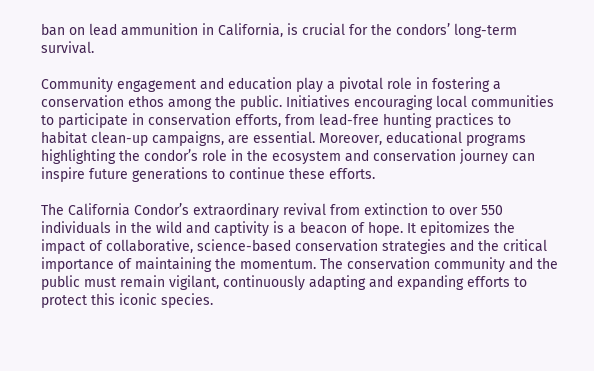ban on lead ammunition in California, is crucial for the condors’ long-term survival.

Community engagement and education play a pivotal role in fostering a conservation ethos among the public. Initiatives encouraging local communities to participate in conservation efforts, from lead-free hunting practices to habitat clean-up campaigns, are essential. Moreover, educational programs highlighting the condor’s role in the ecosystem and conservation journey can inspire future generations to continue these efforts.

The California Condor’s extraordinary revival from extinction to over 550 individuals in the wild and captivity is a beacon of hope. It epitomizes the impact of collaborative, science-based conservation strategies and the critical importance of maintaining the momentum. The conservation community and the public must remain vigilant, continuously adapting and expanding efforts to protect this iconic species.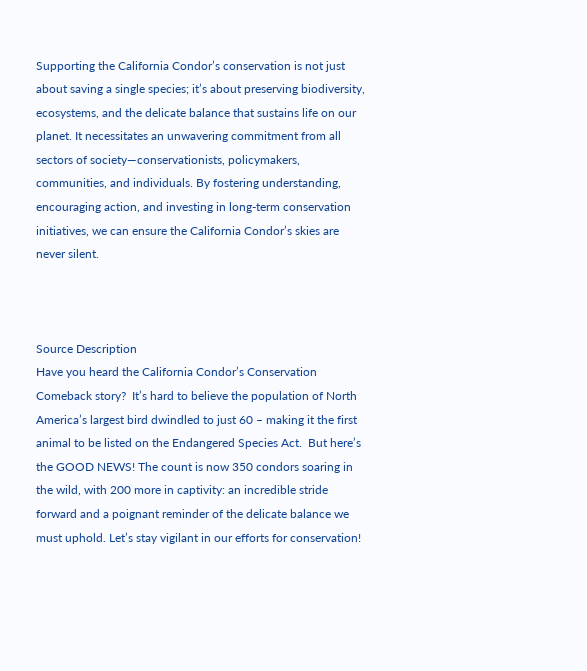Supporting the California Condor’s conservation is not just about saving a single species; it’s about preserving biodiversity, ecosystems, and the delicate balance that sustains life on our planet. It necessitates an unwavering commitment from all sectors of society—conservationists, policymakers, communities, and individuals. By fostering understanding, encouraging action, and investing in long-term conservation initiatives, we can ensure the California Condor’s skies are never silent.



Source Description
Have you heard the California Condor’s Conservation Comeback story?  It’s hard to believe the population of North America’s largest bird dwindled to just 60 – making it the first animal to be listed on the Endangered Species Act.  But here’s the GOOD NEWS! The count is now 350 condors soaring in the wild, with 200 more in captivity: an incredible stride forward and a poignant reminder of the delicate balance we must uphold. Let’s stay vigilant in our efforts for conservation!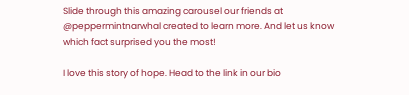Slide through this amazing carousel our friends at @peppermintnarwhal created to learn more. And let us know which fact surprised you the most!

I love this story of hope. Head to the link in our bio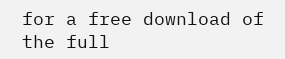for a free download of the full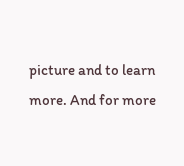picture and to learn more. And for more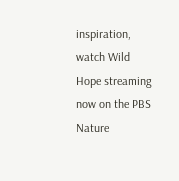inspiration, watch Wild Hope streaming now on the PBS Nature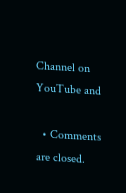Channel on YouTube and

  • Comments are closed.